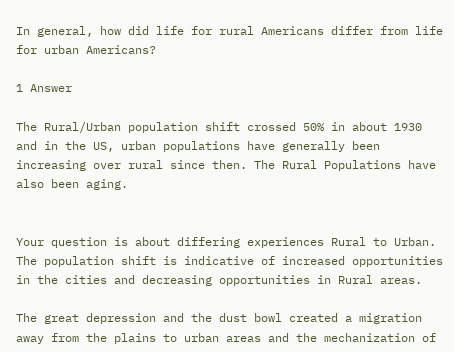In general, how did life for rural Americans differ from life for urban Americans?

1 Answer

The Rural/Urban population shift crossed 50% in about 1930 and in the US, urban populations have generally been increasing over rural since then. The Rural Populations have also been aging.


Your question is about differing experiences Rural to Urban. The population shift is indicative of increased opportunities in the cities and decreasing opportunities in Rural areas.

The great depression and the dust bowl created a migration away from the plains to urban areas and the mechanization of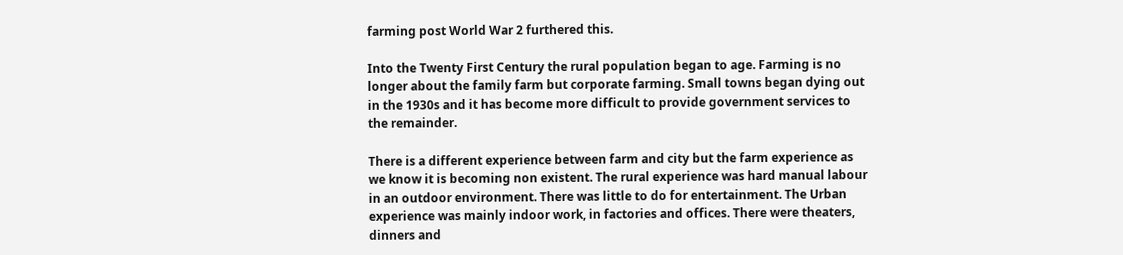farming post World War 2 furthered this.

Into the Twenty First Century the rural population began to age. Farming is no longer about the family farm but corporate farming. Small towns began dying out in the 1930s and it has become more difficult to provide government services to the remainder.

There is a different experience between farm and city but the farm experience as we know it is becoming non existent. The rural experience was hard manual labour in an outdoor environment. There was little to do for entertainment. The Urban experience was mainly indoor work, in factories and offices. There were theaters, dinners and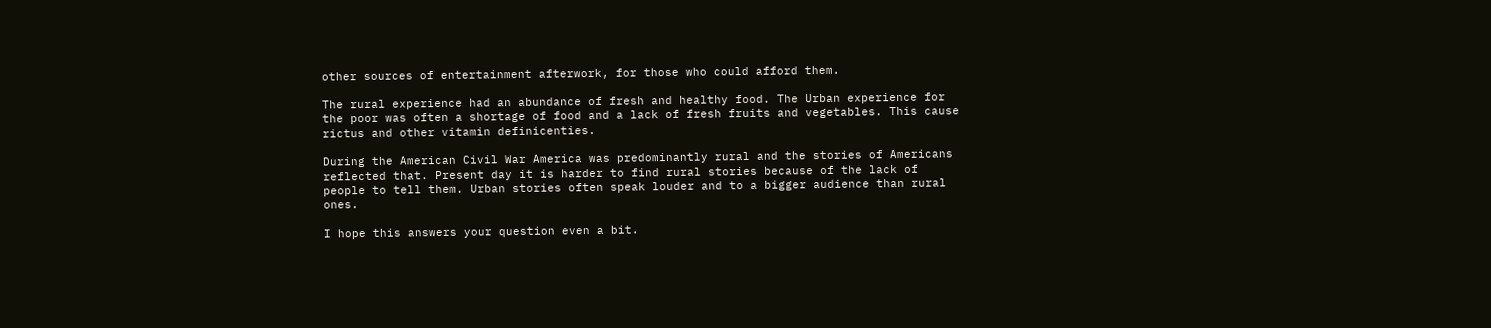other sources of entertainment afterwork, for those who could afford them.

The rural experience had an abundance of fresh and healthy food. The Urban experience for the poor was often a shortage of food and a lack of fresh fruits and vegetables. This cause rictus and other vitamin definicenties.

During the American Civil War America was predominantly rural and the stories of Americans reflected that. Present day it is harder to find rural stories because of the lack of people to tell them. Urban stories often speak louder and to a bigger audience than rural ones.

I hope this answers your question even a bit.